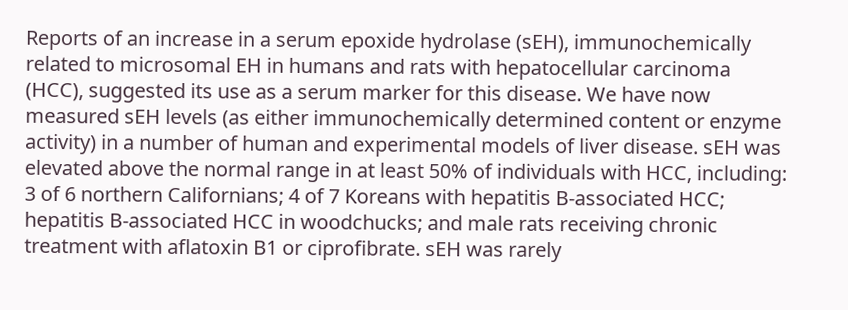Reports of an increase in a serum epoxide hydrolase (sEH), immunochemically related to microsomal EH in humans and rats with hepatocellular carcinoma (HCC), suggested its use as a serum marker for this disease. We have now measured sEH levels (as either immunochemically determined content or enzyme activity) in a number of human and experimental models of liver disease. sEH was elevated above the normal range in at least 50% of individuals with HCC, including: 3 of 6 northern Californians; 4 of 7 Koreans with hepatitis B-associated HCC; hepatitis B-associated HCC in woodchucks; and male rats receiving chronic treatment with aflatoxin B1 or ciprofibrate. sEH was rarely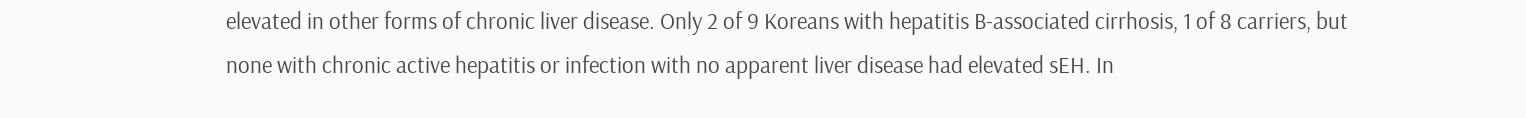elevated in other forms of chronic liver disease. Only 2 of 9 Koreans with hepatitis B-associated cirrhosis, 1 of 8 carriers, but none with chronic active hepatitis or infection with no apparent liver disease had elevated sEH. In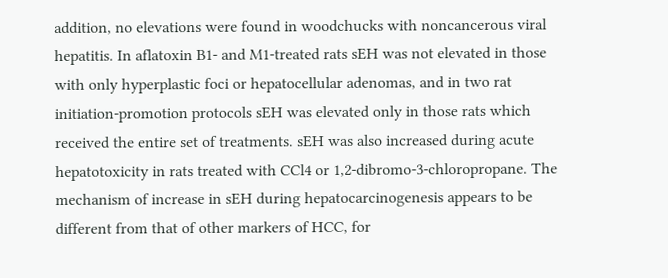addition, no elevations were found in woodchucks with noncancerous viral hepatitis. In aflatoxin B1- and M1-treated rats sEH was not elevated in those with only hyperplastic foci or hepatocellular adenomas, and in two rat initiation-promotion protocols sEH was elevated only in those rats which received the entire set of treatments. sEH was also increased during acute hepatotoxicity in rats treated with CCl4 or 1,2-dibromo-3-chloropropane. The mechanism of increase in sEH during hepatocarcinogenesis appears to be different from that of other markers of HCC, for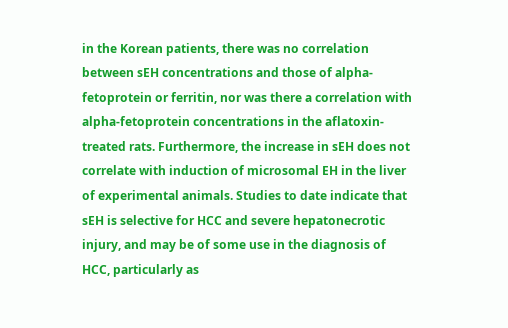in the Korean patients, there was no correlation between sEH concentrations and those of alpha-fetoprotein or ferritin, nor was there a correlation with alpha-fetoprotein concentrations in the aflatoxin-treated rats. Furthermore, the increase in sEH does not correlate with induction of microsomal EH in the liver of experimental animals. Studies to date indicate that sEH is selective for HCC and severe hepatonecrotic injury, and may be of some use in the diagnosis of HCC, particularly as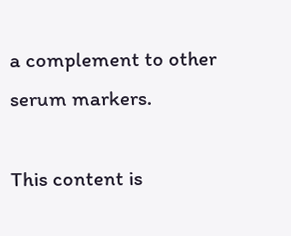a complement to other serum markers.

This content is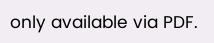only available via PDF.